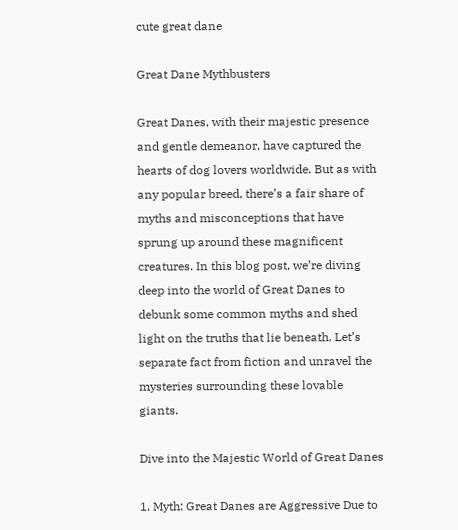cute great dane

Great Dane Mythbusters

Great Danes, with their majestic presence and gentle demeanor, have captured the hearts of dog lovers worldwide. But as with any popular breed, there’s a fair share of myths and misconceptions that have sprung up around these magnificent creatures. In this blog post, we’re diving deep into the world of Great Danes to debunk some common myths and shed light on the truths that lie beneath. Let’s separate fact from fiction and unravel the mysteries surrounding these lovable giants.

Dive into the Majestic World of Great Danes

1. Myth: Great Danes are Aggressive Due to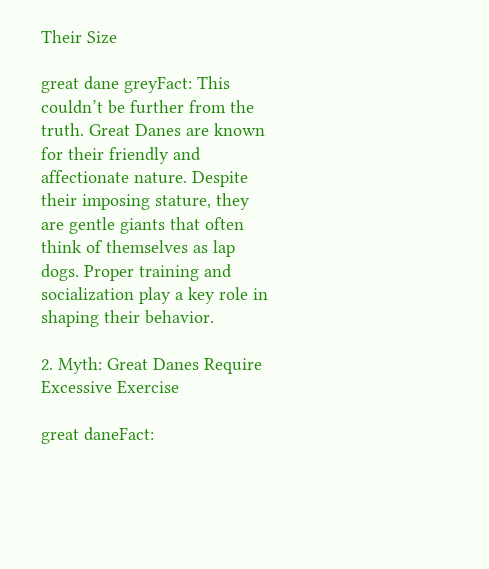Their Size

great dane greyFact: This couldn’t be further from the truth. Great Danes are known for their friendly and affectionate nature. Despite their imposing stature, they are gentle giants that often think of themselves as lap dogs. Proper training and socialization play a key role in shaping their behavior.

2. Myth: Great Danes Require Excessive Exercise

great daneFact: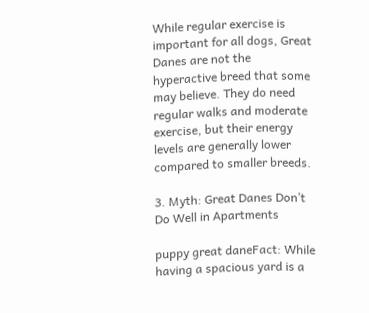While regular exercise is important for all dogs, Great Danes are not the hyperactive breed that some may believe. They do need regular walks and moderate exercise, but their energy levels are generally lower compared to smaller breeds.

3. Myth: Great Danes Don’t Do Well in Apartments

puppy great daneFact: While having a spacious yard is a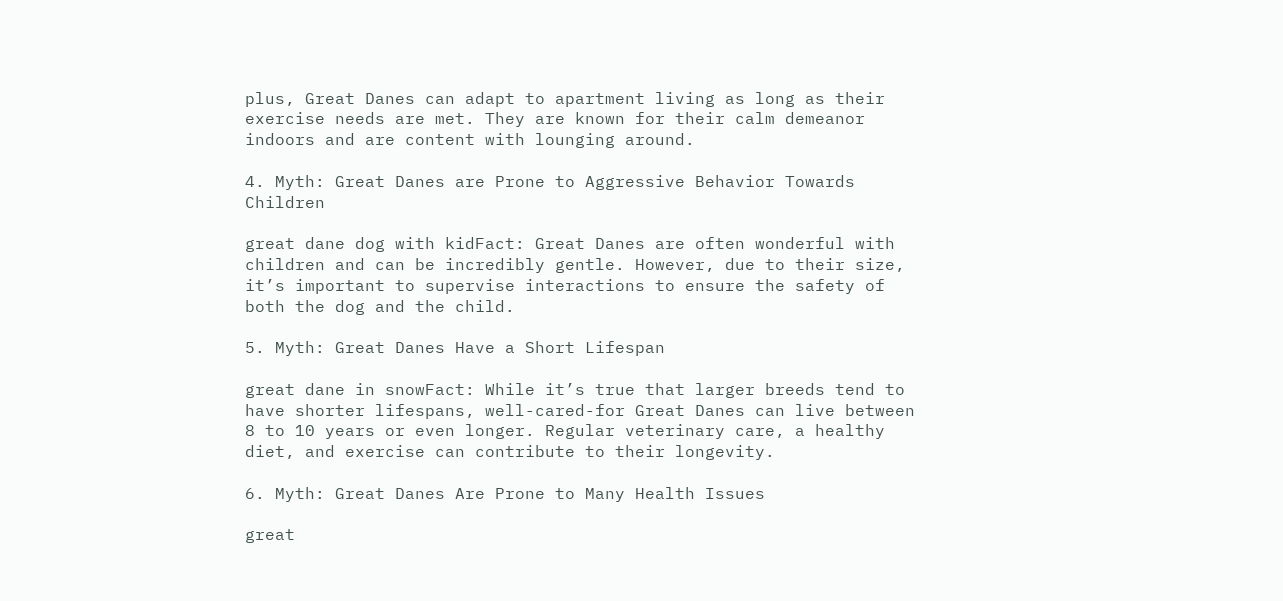plus, Great Danes can adapt to apartment living as long as their exercise needs are met. They are known for their calm demeanor indoors and are content with lounging around.

4. Myth: Great Danes are Prone to Aggressive Behavior Towards Children

great dane dog with kidFact: Great Danes are often wonderful with children and can be incredibly gentle. However, due to their size, it’s important to supervise interactions to ensure the safety of both the dog and the child.

5. Myth: Great Danes Have a Short Lifespan

great dane in snowFact: While it’s true that larger breeds tend to have shorter lifespans, well-cared-for Great Danes can live between 8 to 10 years or even longer. Regular veterinary care, a healthy diet, and exercise can contribute to their longevity.

6. Myth: Great Danes Are Prone to Many Health Issues

great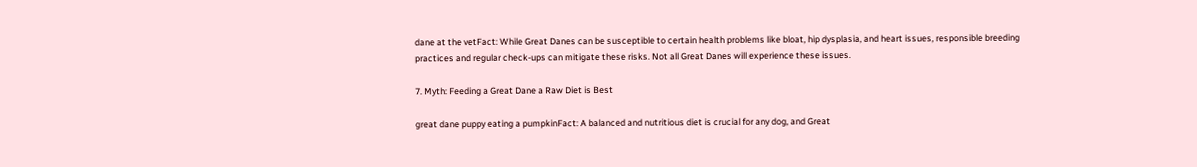dane at the vetFact: While Great Danes can be susceptible to certain health problems like bloat, hip dysplasia, and heart issues, responsible breeding practices and regular check-ups can mitigate these risks. Not all Great Danes will experience these issues.

7. Myth: Feeding a Great Dane a Raw Diet is Best

great dane puppy eating a pumpkinFact: A balanced and nutritious diet is crucial for any dog, and Great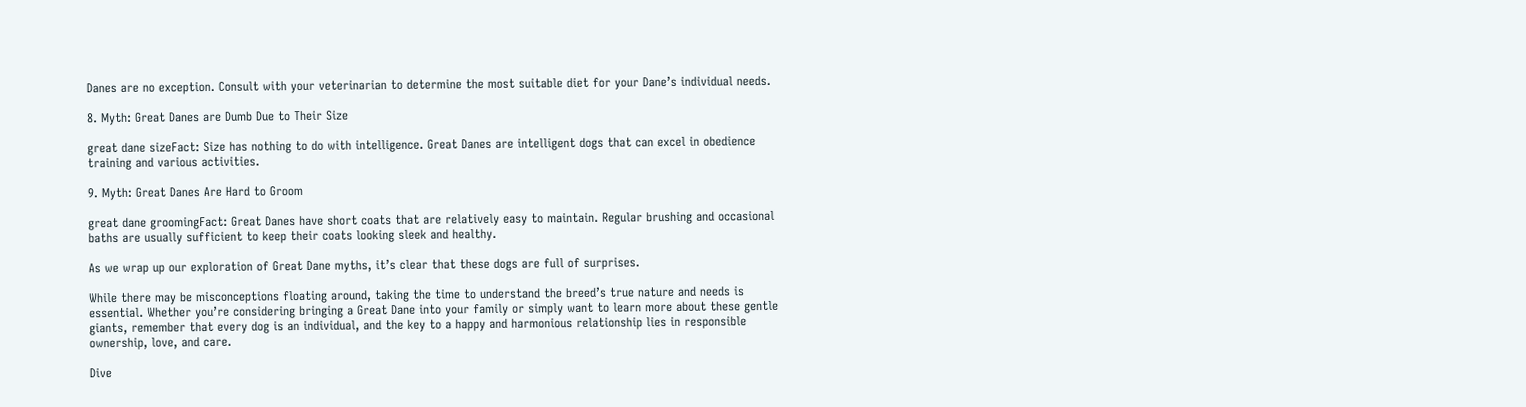Danes are no exception. Consult with your veterinarian to determine the most suitable diet for your Dane’s individual needs.

8. Myth: Great Danes are Dumb Due to Their Size

great dane sizeFact: Size has nothing to do with intelligence. Great Danes are intelligent dogs that can excel in obedience training and various activities.

9. Myth: Great Danes Are Hard to Groom

great dane groomingFact: Great Danes have short coats that are relatively easy to maintain. Regular brushing and occasional baths are usually sufficient to keep their coats looking sleek and healthy.

As we wrap up our exploration of Great Dane myths, it’s clear that these dogs are full of surprises.

While there may be misconceptions floating around, taking the time to understand the breed’s true nature and needs is essential. Whether you’re considering bringing a Great Dane into your family or simply want to learn more about these gentle giants, remember that every dog is an individual, and the key to a happy and harmonious relationship lies in responsible ownership, love, and care.

Dive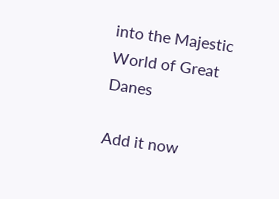into the Majestic World of Great Danes

Add it now